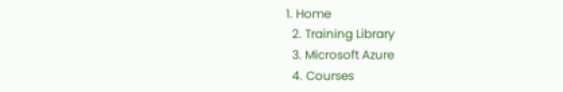1. Home
  2. Training Library
  3. Microsoft Azure
  4. Courses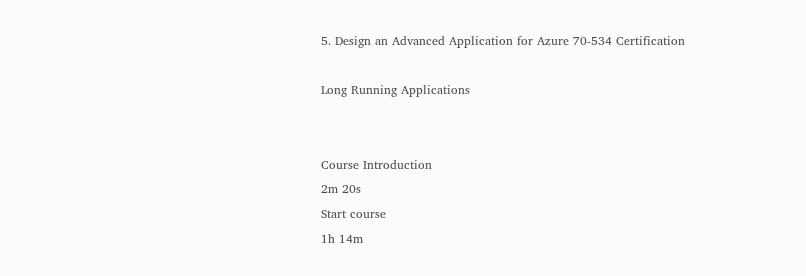5. Design an Advanced Application for Azure 70-534 Certification

Long Running Applications


Course Introduction
2m 20s
Start course
1h 14m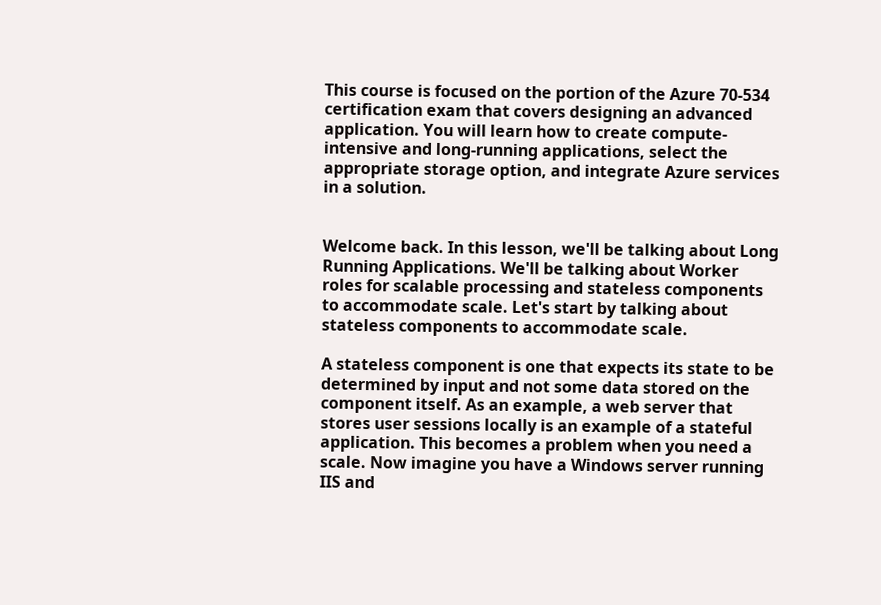This course is focused on the portion of the Azure 70-534 certification exam that covers designing an advanced application. You will learn how to create compute-intensive and long-running applications, select the appropriate storage option, and integrate Azure services in a solution.


Welcome back. In this lesson, we'll be talking about Long Running Applications. We'll be talking about Worker roles for scalable processing and stateless components to accommodate scale. Let's start by talking about stateless components to accommodate scale.

A stateless component is one that expects its state to be determined by input and not some data stored on the component itself. As an example, a web server that stores user sessions locally is an example of a stateful application. This becomes a problem when you need a scale. Now imagine you have a Windows server running IIS and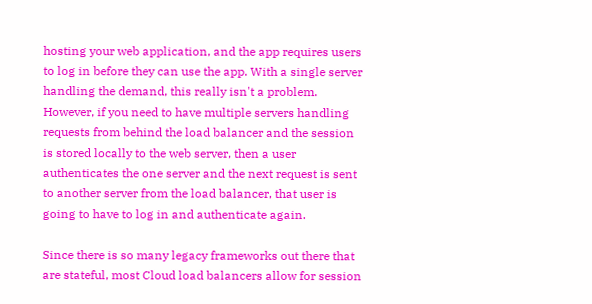hosting your web application, and the app requires users to log in before they can use the app. With a single server handling the demand, this really isn't a problem. However, if you need to have multiple servers handling requests from behind the load balancer and the session is stored locally to the web server, then a user authenticates the one server and the next request is sent to another server from the load balancer, that user is going to have to log in and authenticate again.

Since there is so many legacy frameworks out there that are stateful, most Cloud load balancers allow for session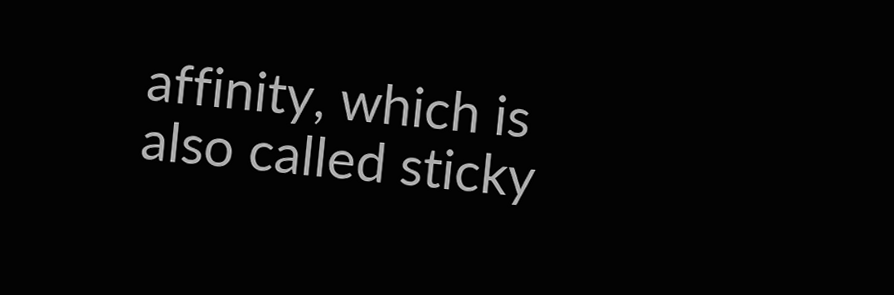affinity, which is also called sticky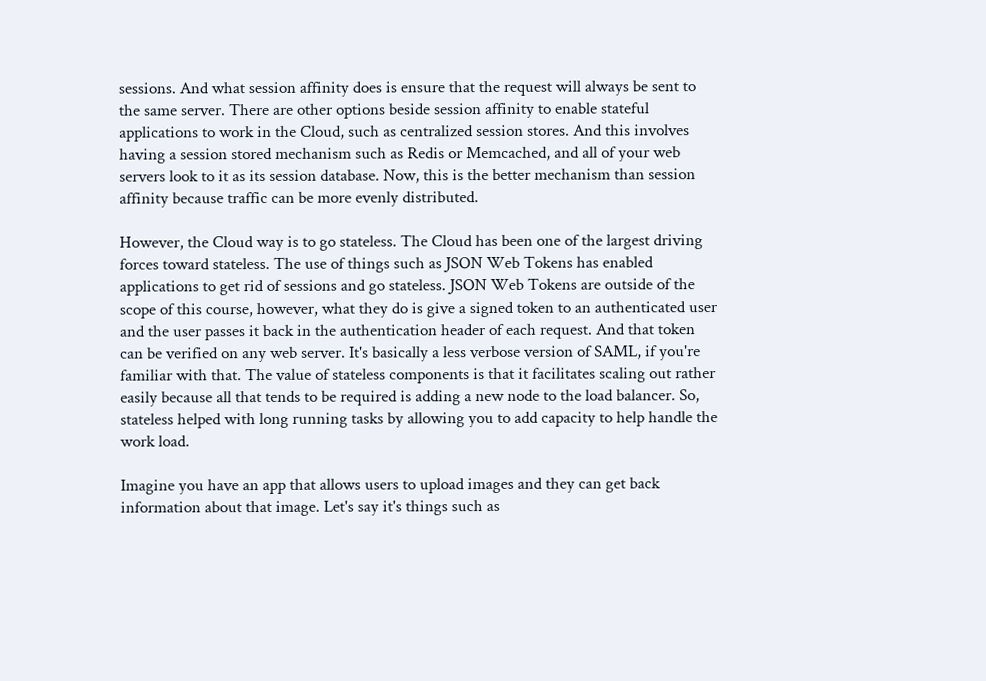sessions. And what session affinity does is ensure that the request will always be sent to the same server. There are other options beside session affinity to enable stateful applications to work in the Cloud, such as centralized session stores. And this involves having a session stored mechanism such as Redis or Memcached, and all of your web servers look to it as its session database. Now, this is the better mechanism than session affinity because traffic can be more evenly distributed.

However, the Cloud way is to go stateless. The Cloud has been one of the largest driving forces toward stateless. The use of things such as JSON Web Tokens has enabled applications to get rid of sessions and go stateless. JSON Web Tokens are outside of the scope of this course, however, what they do is give a signed token to an authenticated user and the user passes it back in the authentication header of each request. And that token can be verified on any web server. It's basically a less verbose version of SAML, if you're familiar with that. The value of stateless components is that it facilitates scaling out rather easily because all that tends to be required is adding a new node to the load balancer. So, stateless helped with long running tasks by allowing you to add capacity to help handle the work load.

Imagine you have an app that allows users to upload images and they can get back information about that image. Let's say it's things such as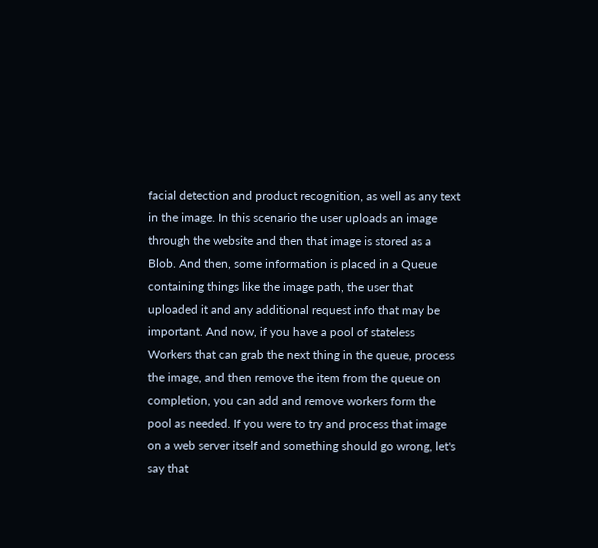facial detection and product recognition, as well as any text in the image. In this scenario the user uploads an image through the website and then that image is stored as a Blob. And then, some information is placed in a Queue containing things like the image path, the user that uploaded it and any additional request info that may be important. And now, if you have a pool of stateless Workers that can grab the next thing in the queue, process the image, and then remove the item from the queue on completion, you can add and remove workers form the pool as needed. If you were to try and process that image on a web server itself and something should go wrong, let's say that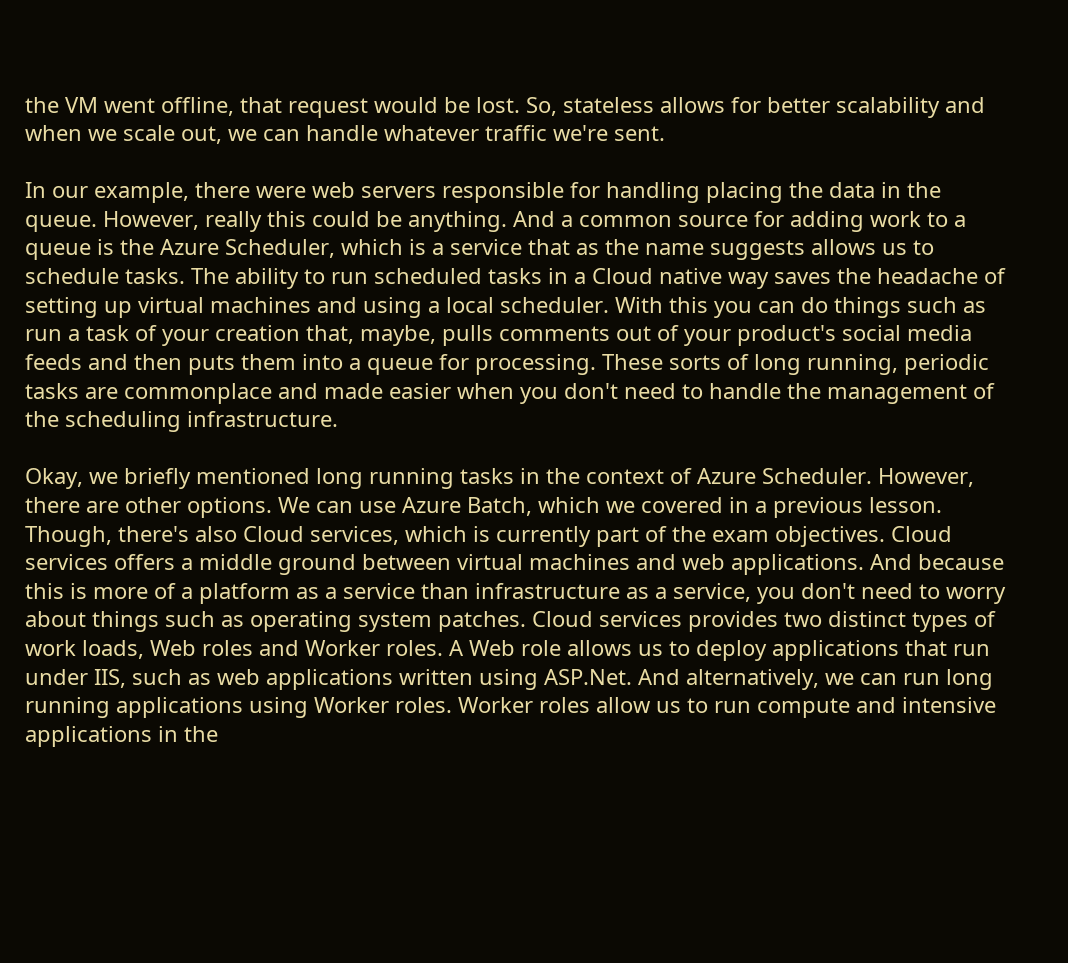the VM went offline, that request would be lost. So, stateless allows for better scalability and when we scale out, we can handle whatever traffic we're sent.

In our example, there were web servers responsible for handling placing the data in the queue. However, really this could be anything. And a common source for adding work to a queue is the Azure Scheduler, which is a service that as the name suggests allows us to schedule tasks. The ability to run scheduled tasks in a Cloud native way saves the headache of setting up virtual machines and using a local scheduler. With this you can do things such as run a task of your creation that, maybe, pulls comments out of your product's social media feeds and then puts them into a queue for processing. These sorts of long running, periodic tasks are commonplace and made easier when you don't need to handle the management of the scheduling infrastructure.

Okay, we briefly mentioned long running tasks in the context of Azure Scheduler. However, there are other options. We can use Azure Batch, which we covered in a previous lesson. Though, there's also Cloud services, which is currently part of the exam objectives. Cloud services offers a middle ground between virtual machines and web applications. And because this is more of a platform as a service than infrastructure as a service, you don't need to worry about things such as operating system patches. Cloud services provides two distinct types of work loads, Web roles and Worker roles. A Web role allows us to deploy applications that run under IIS, such as web applications written using ASP.Net. And alternatively, we can run long running applications using Worker roles. Worker roles allow us to run compute and intensive applications in the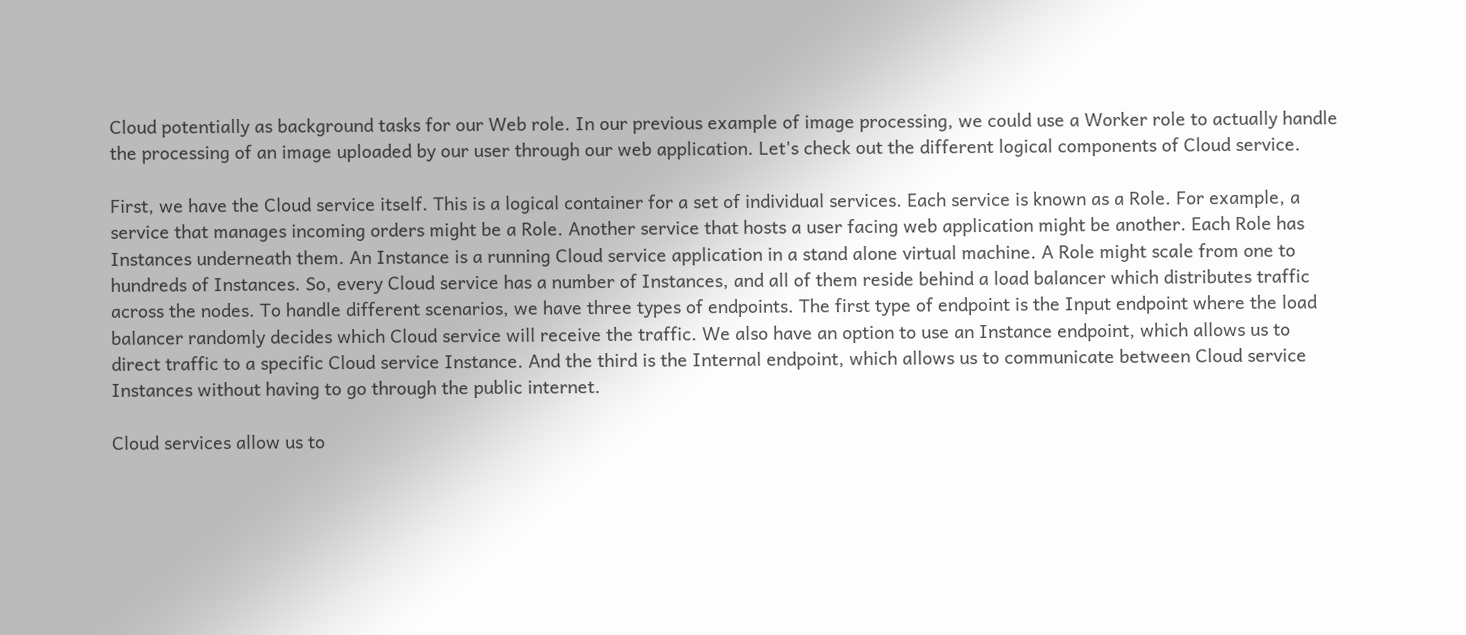Cloud potentially as background tasks for our Web role. In our previous example of image processing, we could use a Worker role to actually handle the processing of an image uploaded by our user through our web application. Let's check out the different logical components of Cloud service.

First, we have the Cloud service itself. This is a logical container for a set of individual services. Each service is known as a Role. For example, a service that manages incoming orders might be a Role. Another service that hosts a user facing web application might be another. Each Role has Instances underneath them. An Instance is a running Cloud service application in a stand alone virtual machine. A Role might scale from one to hundreds of Instances. So, every Cloud service has a number of Instances, and all of them reside behind a load balancer which distributes traffic across the nodes. To handle different scenarios, we have three types of endpoints. The first type of endpoint is the Input endpoint where the load balancer randomly decides which Cloud service will receive the traffic. We also have an option to use an Instance endpoint, which allows us to direct traffic to a specific Cloud service Instance. And the third is the Internal endpoint, which allows us to communicate between Cloud service Instances without having to go through the public internet.

Cloud services allow us to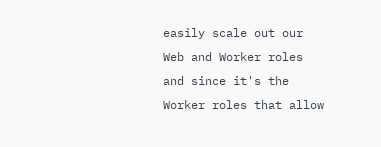easily scale out our Web and Worker roles and since it's the Worker roles that allow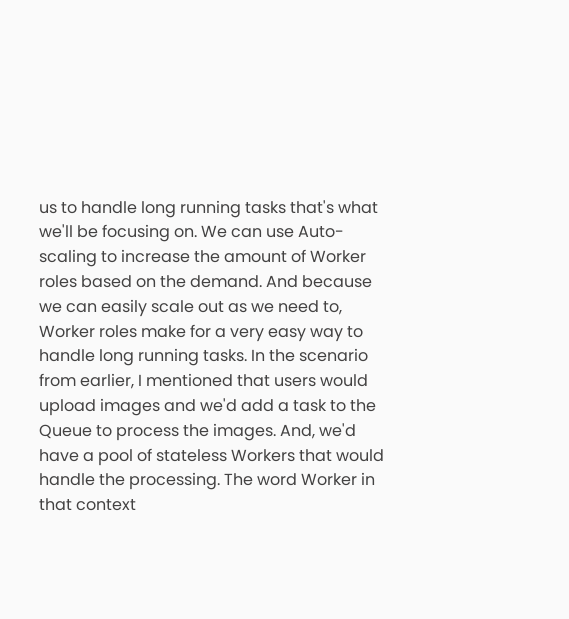us to handle long running tasks that's what we'll be focusing on. We can use Auto-scaling to increase the amount of Worker roles based on the demand. And because we can easily scale out as we need to, Worker roles make for a very easy way to handle long running tasks. In the scenario from earlier, I mentioned that users would upload images and we'd add a task to the Queue to process the images. And, we'd have a pool of stateless Workers that would handle the processing. The word Worker in that context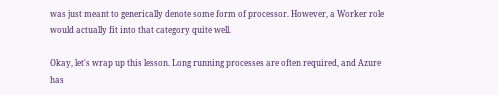was just meant to generically denote some form of processor. However, a Worker role would actually fit into that category quite well.

Okay, let's wrap up this lesson. Long running processes are often required, and Azure has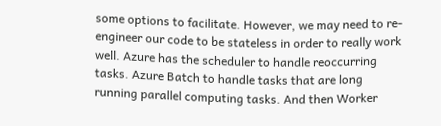some options to facilitate. However, we may need to re-engineer our code to be stateless in order to really work well. Azure has the scheduler to handle reoccurring tasks. Azure Batch to handle tasks that are long running parallel computing tasks. And then Worker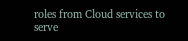roles from Cloud services to serve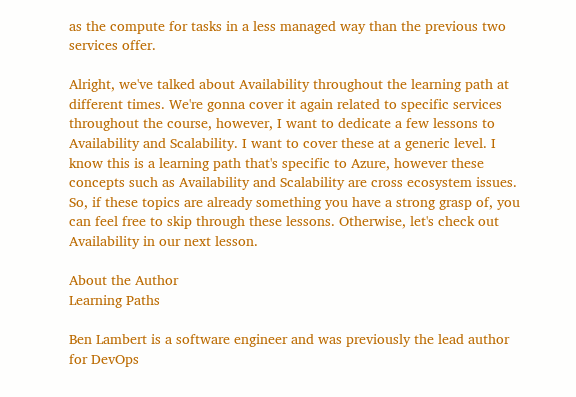as the compute for tasks in a less managed way than the previous two services offer.

Alright, we've talked about Availability throughout the learning path at different times. We're gonna cover it again related to specific services throughout the course, however, I want to dedicate a few lessons to Availability and Scalability. I want to cover these at a generic level. I know this is a learning path that's specific to Azure, however these concepts such as Availability and Scalability are cross ecosystem issues. So, if these topics are already something you have a strong grasp of, you can feel free to skip through these lessons. Otherwise, let's check out Availability in our next lesson.

About the Author
Learning Paths

Ben Lambert is a software engineer and was previously the lead author for DevOps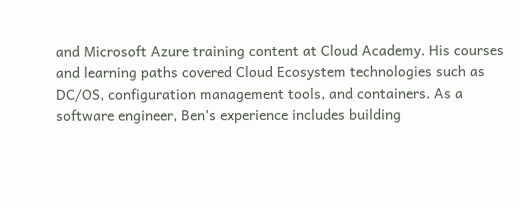and Microsoft Azure training content at Cloud Academy. His courses and learning paths covered Cloud Ecosystem technologies such as DC/OS, configuration management tools, and containers. As a software engineer, Ben’s experience includes building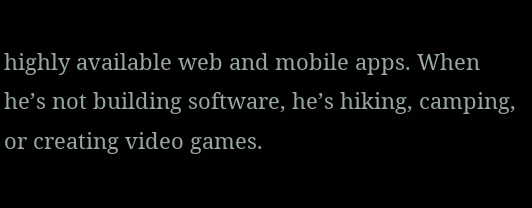highly available web and mobile apps. When he’s not building software, he’s hiking, camping, or creating video games.